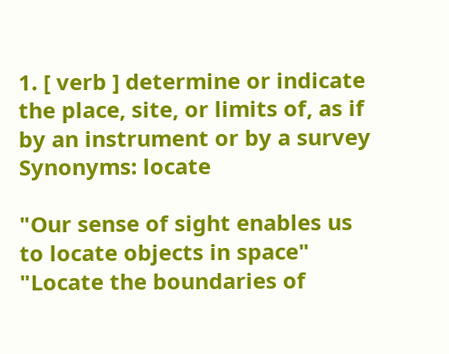1. [ verb ] determine or indicate the place, site, or limits of, as if by an instrument or by a survey
Synonyms: locate

"Our sense of sight enables us to locate objects in space" "Locate the boundaries of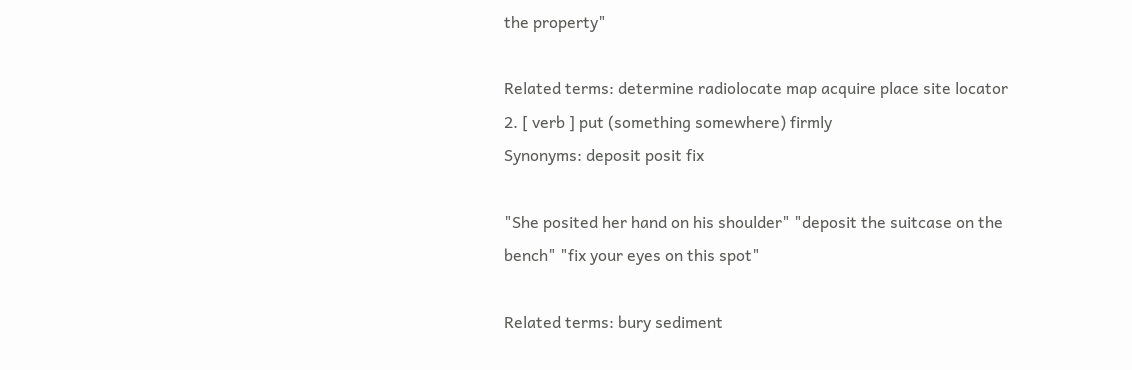the property"

Related terms: determine radiolocate map acquire place site locator
2. [ verb ] put (something somewhere) firmly
Synonyms: deposit posit fix

"She posited her hand on his shoulder" "deposit the suitcase on the bench" "fix your eyes on this spot"

Related terms: bury sediment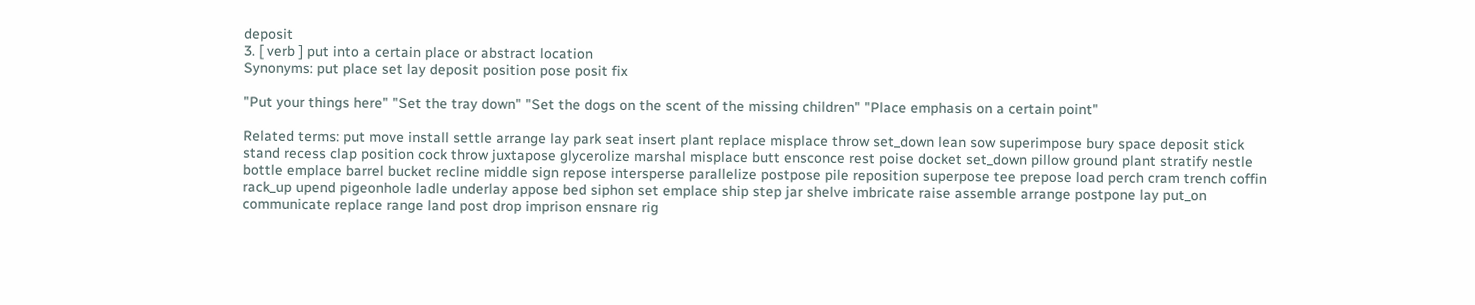deposit
3. [ verb ] put into a certain place or abstract location
Synonyms: put place set lay deposit position pose posit fix

"Put your things here" "Set the tray down" "Set the dogs on the scent of the missing children" "Place emphasis on a certain point"

Related terms: put move install settle arrange lay park seat insert plant replace misplace throw set_down lean sow superimpose bury space deposit stick stand recess clap position cock throw juxtapose glycerolize marshal misplace butt ensconce rest poise docket set_down pillow ground plant stratify nestle bottle emplace barrel bucket recline middle sign repose intersperse parallelize postpose pile reposition superpose tee prepose load perch cram trench coffin rack_up upend pigeonhole ladle underlay appose bed siphon set emplace ship step jar shelve imbricate raise assemble arrange postpone lay put_on communicate replace range land post drop imprison ensnare rig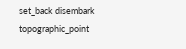set_back disembark topographic_point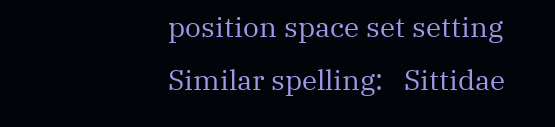position space set setting
Similar spelling:   Sittidae